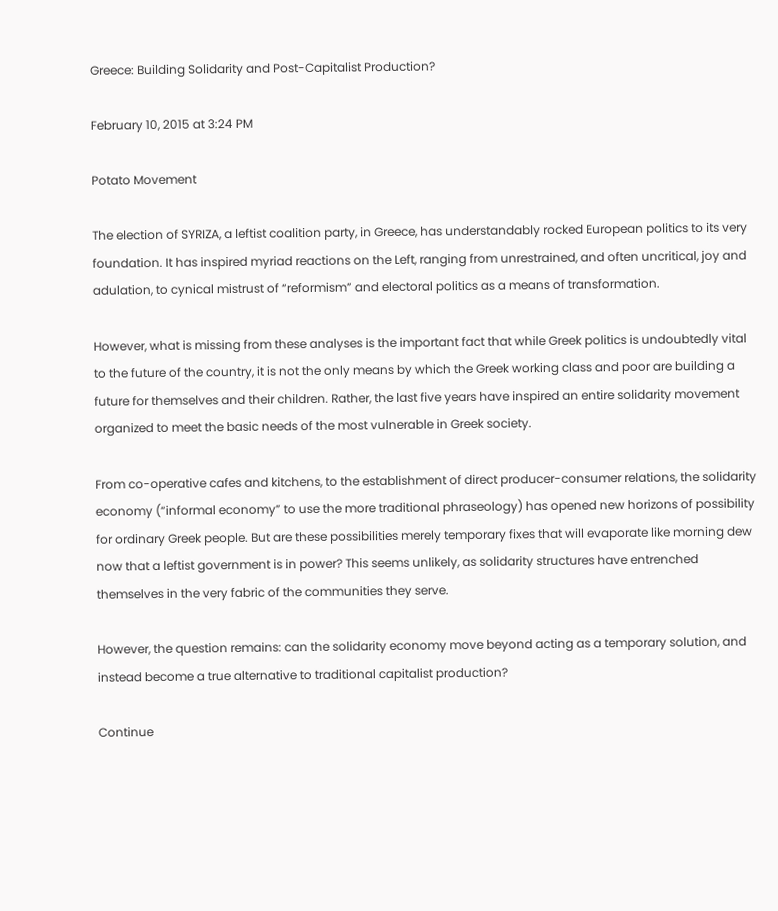Greece: Building Solidarity and Post-Capitalist Production?

February 10, 2015 at 3:24 PM

Potato Movement

The election of SYRIZA, a leftist coalition party, in Greece, has understandably rocked European politics to its very foundation. It has inspired myriad reactions on the Left, ranging from unrestrained, and often uncritical, joy and adulation, to cynical mistrust of “reformism” and electoral politics as a means of transformation.

However, what is missing from these analyses is the important fact that while Greek politics is undoubtedly vital to the future of the country, it is not the only means by which the Greek working class and poor are building a future for themselves and their children. Rather, the last five years have inspired an entire solidarity movement organized to meet the basic needs of the most vulnerable in Greek society.

From co-operative cafes and kitchens, to the establishment of direct producer-consumer relations, the solidarity economy (“informal economy” to use the more traditional phraseology) has opened new horizons of possibility for ordinary Greek people. But are these possibilities merely temporary fixes that will evaporate like morning dew now that a leftist government is in power? This seems unlikely, as solidarity structures have entrenched themselves in the very fabric of the communities they serve.

However, the question remains: can the solidarity economy move beyond acting as a temporary solution, and instead become a true alternative to traditional capitalist production?

Continue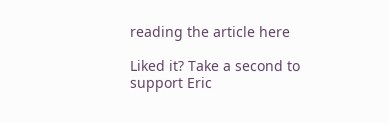reading the article here

Liked it? Take a second to support Eric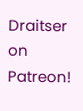Draitser on Patreon!